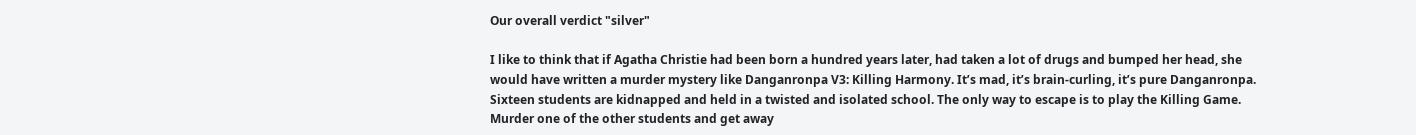Our overall verdict "silver"

I like to think that if Agatha Christie had been born a hundred years later, had taken a lot of drugs and bumped her head, she would have written a murder mystery like Danganronpa V3: Killing Harmony. It’s mad, it’s brain-curling, it’s pure Danganronpa. Sixteen students are kidnapped and held in a twisted and isolated school. The only way to escape is to play the Killing Game. Murder one of the other students and get away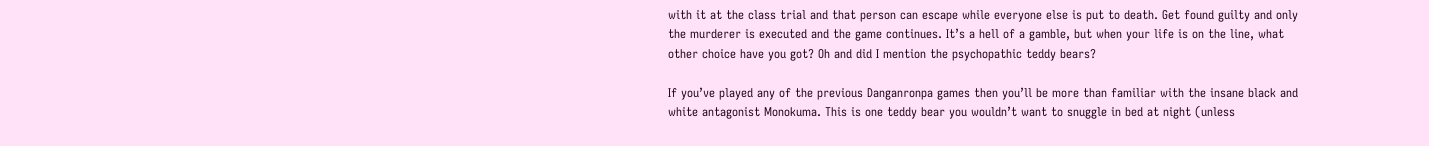with it at the class trial and that person can escape while everyone else is put to death. Get found guilty and only the murderer is executed and the game continues. It’s a hell of a gamble, but when your life is on the line, what other choice have you got? Oh and did I mention the psychopathic teddy bears?

If you’ve played any of the previous Danganronpa games then you’ll be more than familiar with the insane black and white antagonist Monokuma. This is one teddy bear you wouldn’t want to snuggle in bed at night (unless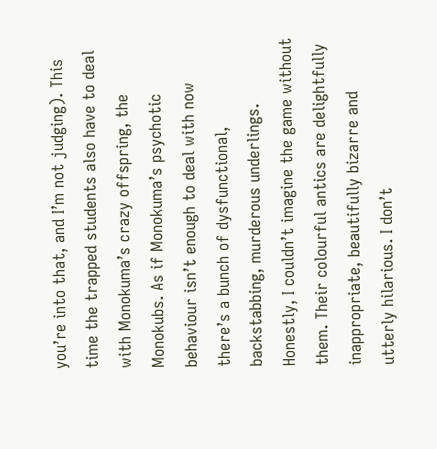you’re into that, and I’m not judging). This time the trapped students also have to deal with Monokuma’s crazy offspring, the Monokubs. As if Monokuma’s psychotic behaviour isn’t enough to deal with now there’s a bunch of dysfunctional, backstabbing, murderous underlings. Honestly, I couldn’t imagine the game without them. Their colourful antics are delightfully inappropriate, beautifully bizarre and utterly hilarious. I don’t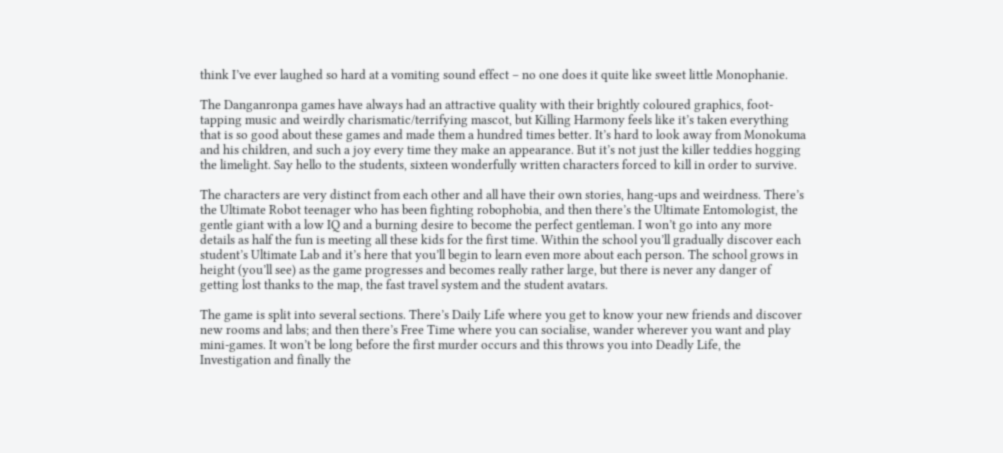think I’ve ever laughed so hard at a vomiting sound effect – no one does it quite like sweet little Monophanie.

The Danganronpa games have always had an attractive quality with their brightly coloured graphics, foot-tapping music and weirdly charismatic/terrifying mascot, but Killing Harmony feels like it’s taken everything that is so good about these games and made them a hundred times better. It’s hard to look away from Monokuma and his children, and such a joy every time they make an appearance. But it’s not just the killer teddies hogging the limelight. Say hello to the students, sixteen wonderfully written characters forced to kill in order to survive.

The characters are very distinct from each other and all have their own stories, hang-ups and weirdness. There’s the Ultimate Robot teenager who has been fighting robophobia, and then there’s the Ultimate Entomologist, the gentle giant with a low IQ and a burning desire to become the perfect gentleman. I won’t go into any more details as half the fun is meeting all these kids for the first time. Within the school you’ll gradually discover each student’s Ultimate Lab and it’s here that you’ll begin to learn even more about each person. The school grows in height (you’ll see) as the game progresses and becomes really rather large, but there is never any danger of getting lost thanks to the map, the fast travel system and the student avatars.

The game is split into several sections. There’s Daily Life where you get to know your new friends and discover new rooms and labs; and then there’s Free Time where you can socialise, wander wherever you want and play mini-games. It won’t be long before the first murder occurs and this throws you into Deadly Life, the Investigation and finally the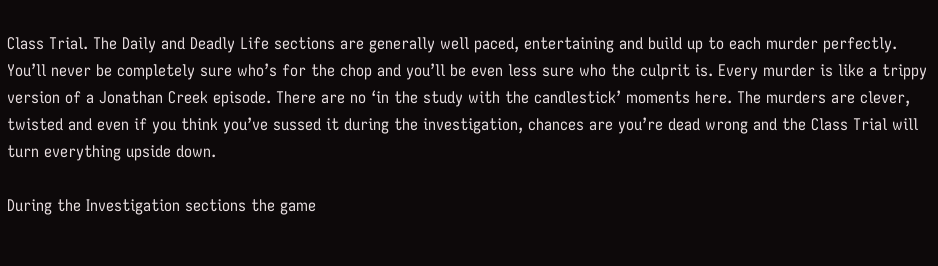Class Trial. The Daily and Deadly Life sections are generally well paced, entertaining and build up to each murder perfectly. You’ll never be completely sure who’s for the chop and you’ll be even less sure who the culprit is. Every murder is like a trippy version of a Jonathan Creek episode. There are no ‘in the study with the candlestick’ moments here. The murders are clever, twisted and even if you think you’ve sussed it during the investigation, chances are you’re dead wrong and the Class Trial will turn everything upside down.

During the Investigation sections the game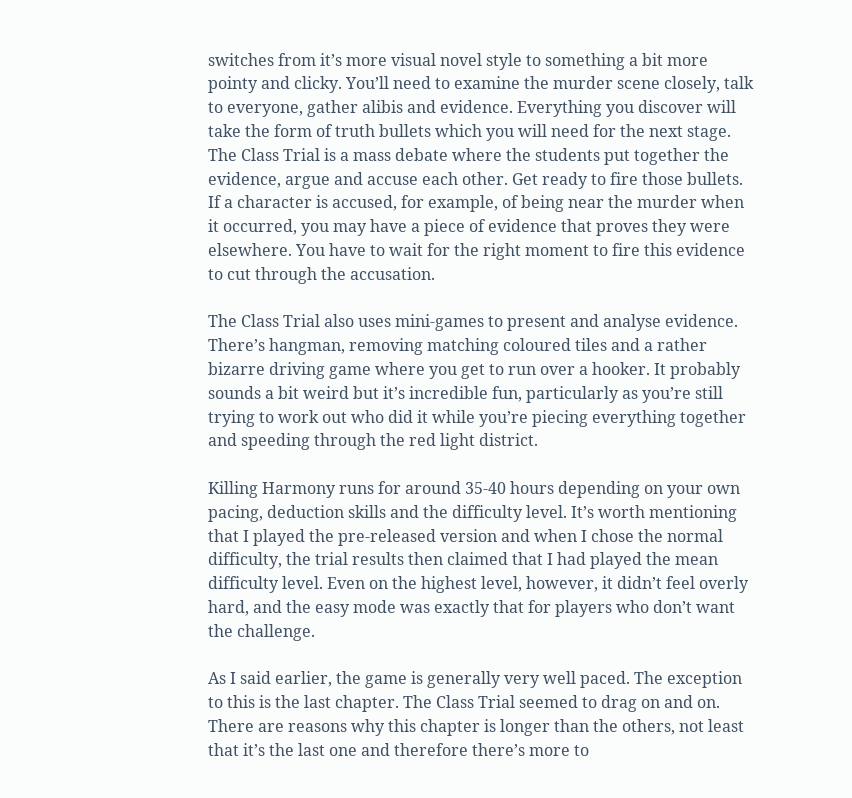switches from it’s more visual novel style to something a bit more pointy and clicky. You’ll need to examine the murder scene closely, talk to everyone, gather alibis and evidence. Everything you discover will take the form of truth bullets which you will need for the next stage. The Class Trial is a mass debate where the students put together the evidence, argue and accuse each other. Get ready to fire those bullets. If a character is accused, for example, of being near the murder when it occurred, you may have a piece of evidence that proves they were elsewhere. You have to wait for the right moment to fire this evidence to cut through the accusation.

The Class Trial also uses mini-games to present and analyse evidence. There’s hangman, removing matching coloured tiles and a rather bizarre driving game where you get to run over a hooker. It probably sounds a bit weird but it’s incredible fun, particularly as you’re still trying to work out who did it while you’re piecing everything together and speeding through the red light district.

Killing Harmony runs for around 35-40 hours depending on your own pacing, deduction skills and the difficulty level. It’s worth mentioning that I played the pre-released version and when I chose the normal difficulty, the trial results then claimed that I had played the mean difficulty level. Even on the highest level, however, it didn’t feel overly hard, and the easy mode was exactly that for players who don’t want the challenge.

As I said earlier, the game is generally very well paced. The exception to this is the last chapter. The Class Trial seemed to drag on and on. There are reasons why this chapter is longer than the others, not least that it’s the last one and therefore there’s more to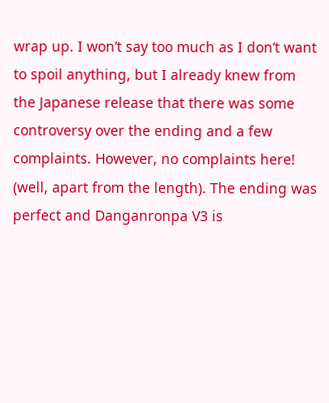wrap up. I won’t say too much as I don’t want to spoil anything, but I already knew from the Japanese release that there was some controversy over the ending and a few complaints. However, no complaints here! (well, apart from the length). The ending was perfect and Danganronpa V3 is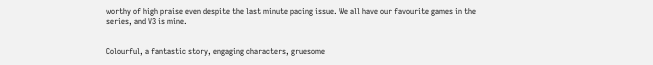worthy of high praise even despite the last minute pacing issue. We all have our favourite games in the series, and V3 is mine.


Colourful, a fantastic story, engaging characters, gruesome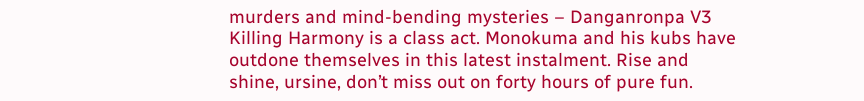murders and mind-bending mysteries – Danganronpa V3 Killing Harmony is a class act. Monokuma and his kubs have outdone themselves in this latest instalment. Rise and shine, ursine, don’t miss out on forty hours of pure fun.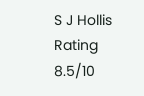S J Hollis Rating 8.5/10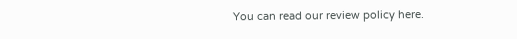You can read our review policy here.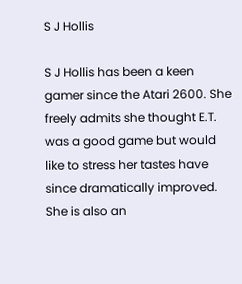S J Hollis

S J Hollis has been a keen gamer since the Atari 2600. She freely admits she thought E.T. was a good game but would like to stress her tastes have since dramatically improved. She is also an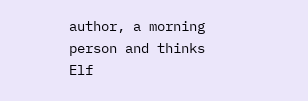author, a morning person and thinks Elf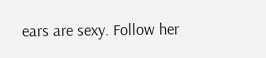ears are sexy. Follow her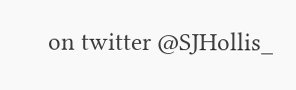on twitter @SJHollis_